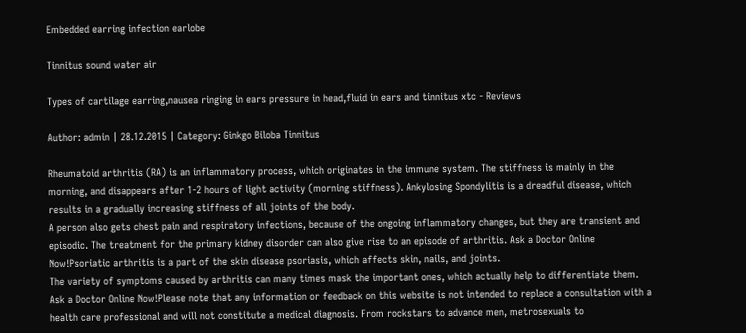Embedded earring infection earlobe

Tinnitus sound water air

Types of cartilage earring,nausea ringing in ears pressure in head,fluid in ears and tinnitus xtc - Reviews

Author: admin | 28.12.2015 | Category: Ginkgo Biloba Tinnitus

Rheumatoid arthritis (RA) is an inflammatory process, which originates in the immune system. The stiffness is mainly in the morning, and disappears after 1-2 hours of light activity (morning stiffness). Ankylosing Spondylitis is a dreadful disease, which results in a gradually increasing stiffness of all joints of the body.
A person also gets chest pain and respiratory infections, because of the ongoing inflammatory changes, but they are transient and episodic. The treatment for the primary kidney disorder can also give rise to an episode of arthritis. Ask a Doctor Online Now!Psoriatic arthritis is a part of the skin disease psoriasis, which affects skin, nails, and joints.
The variety of symptoms caused by arthritis can many times mask the important ones, which actually help to differentiate them. Ask a Doctor Online Now!Please note that any information or feedback on this website is not intended to replace a consultation with a health care professional and will not constitute a medical diagnosis. From rockstars to advance men, metrosexuals to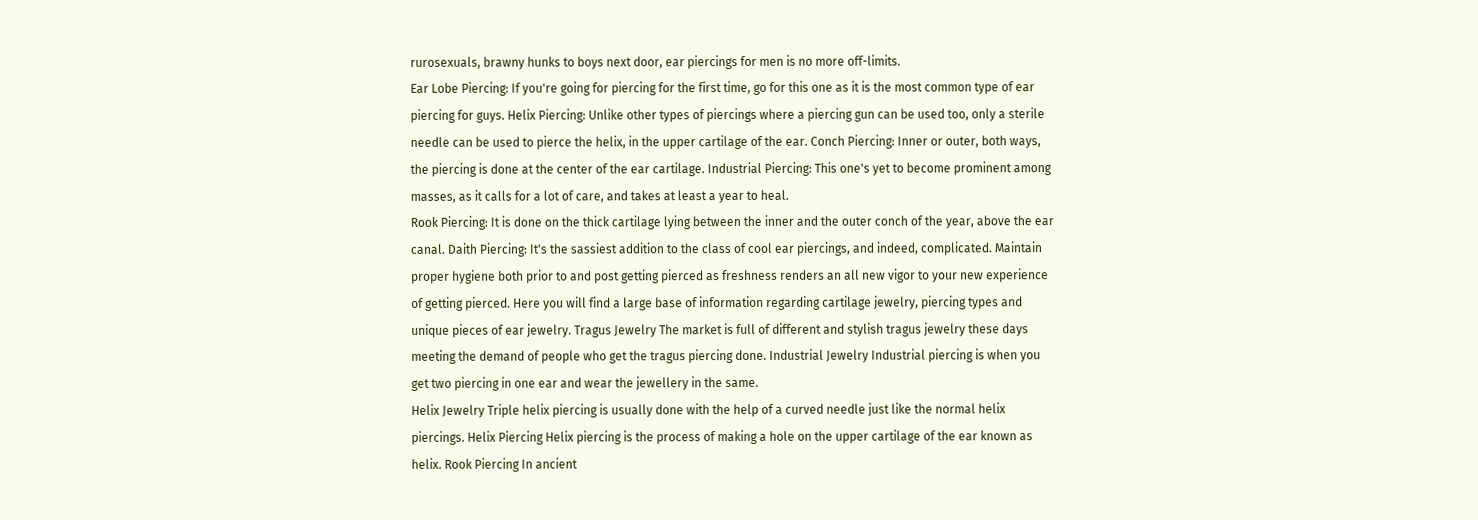rurosexuals, brawny hunks to boys next door, ear piercings for men is no more off-limits.
Ear Lobe Piercing: If you're going for piercing for the first time, go for this one as it is the most common type of ear piercing for guys. Helix Piercing: Unlike other types of piercings where a piercing gun can be used too, only a sterile needle can be used to pierce the helix, in the upper cartilage of the ear. Conch Piercing: Inner or outer, both ways, the piercing is done at the center of the ear cartilage. Industrial Piercing: This one's yet to become prominent among masses, as it calls for a lot of care, and takes at least a year to heal.
Rook Piercing: It is done on the thick cartilage lying between the inner and the outer conch of the year, above the ear canal. Daith Piercing: It's the sassiest addition to the class of cool ear piercings, and indeed, complicated. Maintain proper hygiene both prior to and post getting pierced as freshness renders an all new vigor to your new experience of getting pierced. Here you will find a large base of information regarding cartilage jewelry, piercing types and unique pieces of ear jewelry. Tragus Jewelry The market is full of different and stylish tragus jewelry these days meeting the demand of people who get the tragus piercing done. Industrial Jewelry Industrial piercing is when you get two piercing in one ear and wear the jewellery in the same.
Helix Jewelry Triple helix piercing is usually done with the help of a curved needle just like the normal helix piercings. Helix Piercing Helix piercing is the process of making a hole on the upper cartilage of the ear known as helix. Rook Piercing In ancient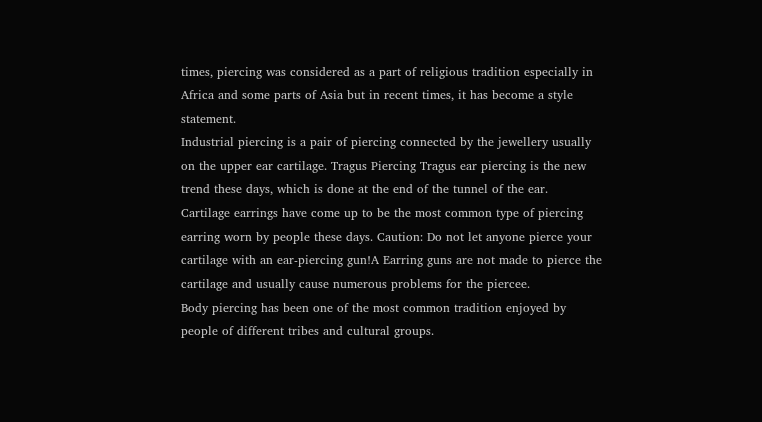times, piercing was considered as a part of religious tradition especially in Africa and some parts of Asia but in recent times, it has become a style statement.
Industrial piercing is a pair of piercing connected by the jewellery usually on the upper ear cartilage. Tragus Piercing Tragus ear piercing is the new trend these days, which is done at the end of the tunnel of the ear.
Cartilage earrings have come up to be the most common type of piercing earring worn by people these days. Caution: Do not let anyone pierce your cartilage with an ear-piercing gun!A Earring guns are not made to pierce the cartilage and usually cause numerous problems for the piercee.
Body piercing has been one of the most common tradition enjoyed by people of different tribes and cultural groups.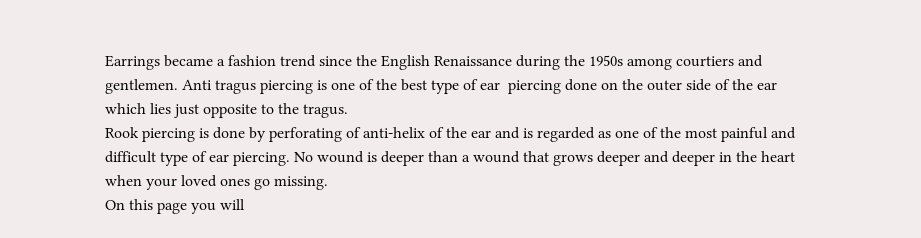Earrings became a fashion trend since the English Renaissance during the 1950s among courtiers and gentlemen. Anti tragus piercing is one of the best type of ear  piercing done on the outer side of the ear which lies just opposite to the tragus.
Rook piercing is done by perforating of anti-helix of the ear and is regarded as one of the most painful and difficult type of ear piercing. No wound is deeper than a wound that grows deeper and deeper in the heart when your loved ones go missing.
On this page you will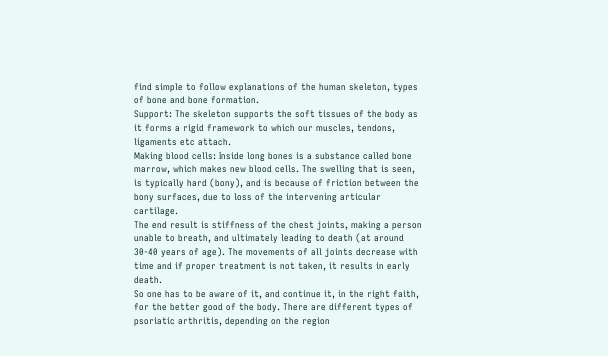find simple to follow explanations of the human skeleton, types of bone and bone formation.
Support: The skeleton supports the soft tissues of the body as it forms a rigid framework to which our muscles, tendons, ligaments etc attach.
Making blood cells: Inside long bones is a substance called bone marrow, which makes new blood cells. The swelling that is seen, is typically hard (bony), and is because of friction between the bony surfaces, due to loss of the intervening articular cartilage.
The end result is stiffness of the chest joints, making a person unable to breath, and ultimately leading to death (at around 30-40 years of age). The movements of all joints decrease with time and if proper treatment is not taken, it results in early death.
So one has to be aware of it, and continue it, in the right faith, for the better good of the body. There are different types of psoriatic arthritis, depending on the region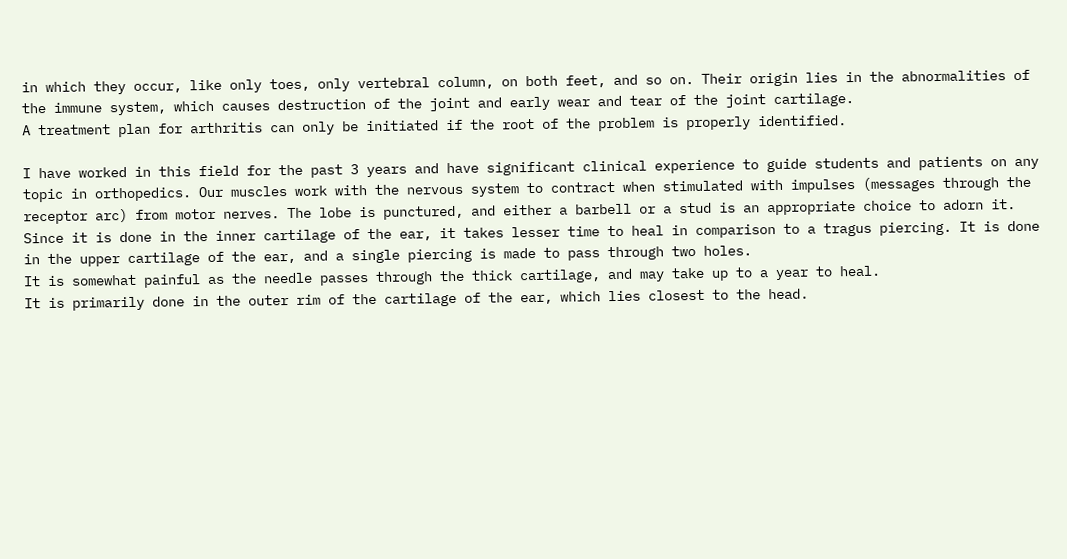in which they occur, like only toes, only vertebral column, on both feet, and so on. Their origin lies in the abnormalities of the immune system, which causes destruction of the joint and early wear and tear of the joint cartilage.
A treatment plan for arthritis can only be initiated if the root of the problem is properly identified.

I have worked in this field for the past 3 years and have significant clinical experience to guide students and patients on any topic in orthopedics. Our muscles work with the nervous system to contract when stimulated with impulses (messages through the receptor arc) from motor nerves. The lobe is punctured, and either a barbell or a stud is an appropriate choice to adorn it. Since it is done in the inner cartilage of the ear, it takes lesser time to heal in comparison to a tragus piercing. It is done in the upper cartilage of the ear, and a single piercing is made to pass through two holes.
It is somewhat painful as the needle passes through the thick cartilage, and may take up to a year to heal.
It is primarily done in the outer rim of the cartilage of the ear, which lies closest to the head.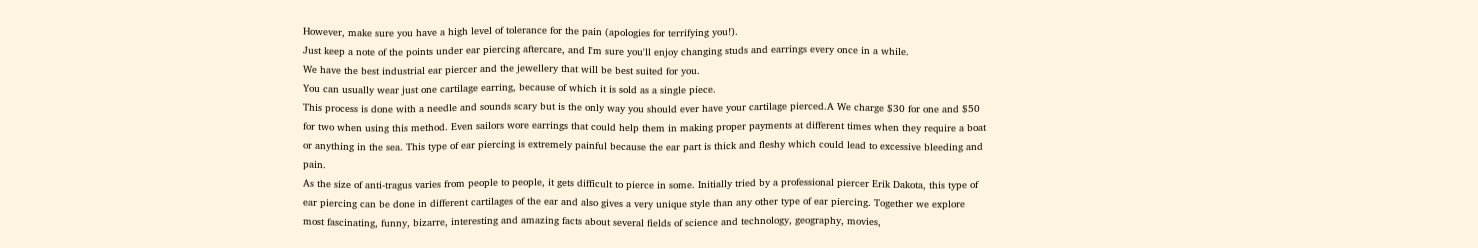However, make sure you have a high level of tolerance for the pain (apologies for terrifying you!).
Just keep a note of the points under ear piercing aftercare, and I'm sure you'll enjoy changing studs and earrings every once in a while.
We have the best industrial ear piercer and the jewellery that will be best suited for you.
You can usually wear just one cartilage earring, because of which it is sold as a single piece.
This process is done with a needle and sounds scary but is the only way you should ever have your cartilage pierced.A We charge $30 for one and $50 for two when using this method. Even sailors wore earrings that could help them in making proper payments at different times when they require a boat or anything in the sea. This type of ear piercing is extremely painful because the ear part is thick and fleshy which could lead to excessive bleeding and pain.
As the size of anti-tragus varies from people to people, it gets difficult to pierce in some. Initially tried by a professional piercer Erik Dakota, this type of ear piercing can be done in different cartilages of the ear and also gives a very unique style than any other type of ear piercing. Together we explore most fascinating, funny, bizarre, interesting and amazing facts about several fields of science and technology, geography, movies,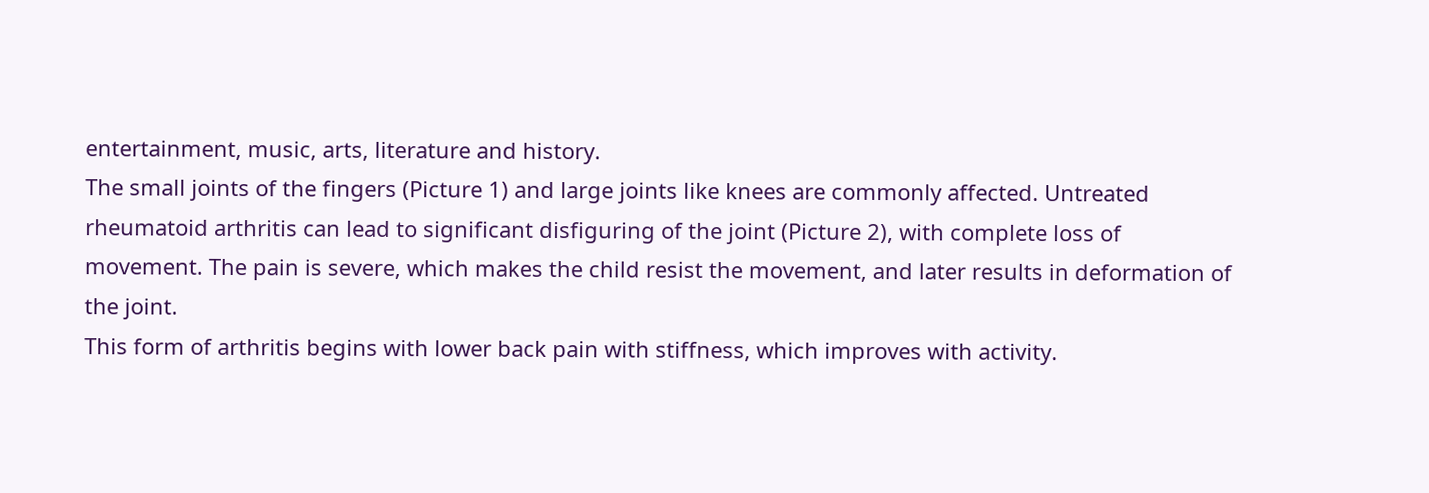entertainment, music, arts, literature and history.
The small joints of the fingers (Picture 1) and large joints like knees are commonly affected. Untreated rheumatoid arthritis can lead to significant disfiguring of the joint (Picture 2), with complete loss of movement. The pain is severe, which makes the child resist the movement, and later results in deformation of the joint.
This form of arthritis begins with lower back pain with stiffness, which improves with activity.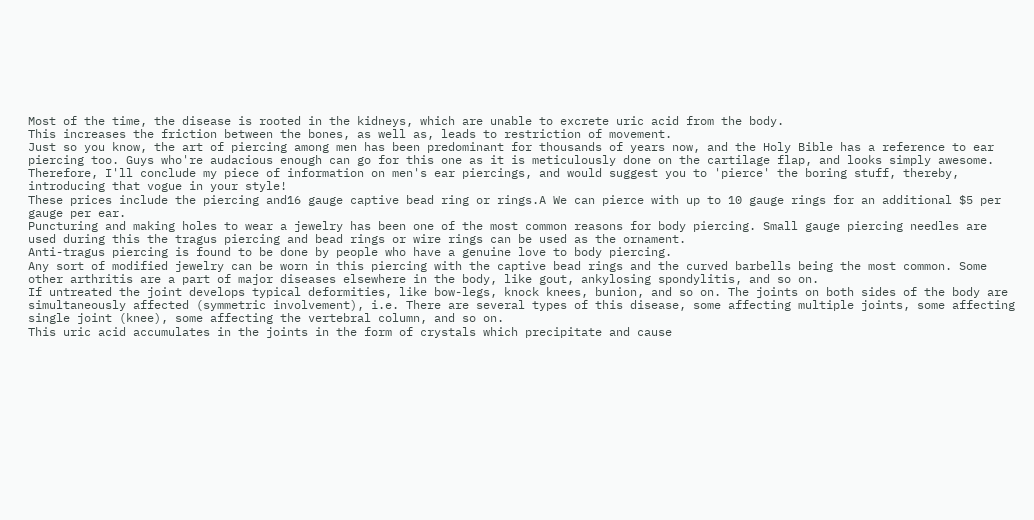Most of the time, the disease is rooted in the kidneys, which are unable to excrete uric acid from the body.
This increases the friction between the bones, as well as, leads to restriction of movement.
Just so you know, the art of piercing among men has been predominant for thousands of years now, and the Holy Bible has a reference to ear piercing too. Guys who're audacious enough can go for this one as it is meticulously done on the cartilage flap, and looks simply awesome. Therefore, I'll conclude my piece of information on men's ear piercings, and would suggest you to 'pierce' the boring stuff, thereby, introducing that vogue in your style!
These prices include the piercing and16 gauge captive bead ring or rings.A We can pierce with up to 10 gauge rings for an additional $5 per gauge per ear.
Puncturing and making holes to wear a jewelry has been one of the most common reasons for body piercing. Small gauge piercing needles are used during this the tragus piercing and bead rings or wire rings can be used as the ornament.
Anti-tragus piercing is found to be done by people who have a genuine love to body piercing.
Any sort of modified jewelry can be worn in this piercing with the captive bead rings and the curved barbells being the most common. Some other arthritis are a part of major diseases elsewhere in the body, like gout, ankylosing spondylitis, and so on.
If untreated the joint develops typical deformities, like bow-legs, knock knees, bunion, and so on. The joints on both sides of the body are simultaneously affected (symmetric involvement), i.e. There are several types of this disease, some affecting multiple joints, some affecting single joint (knee), some affecting the vertebral column, and so on.
This uric acid accumulates in the joints in the form of crystals which precipitate and cause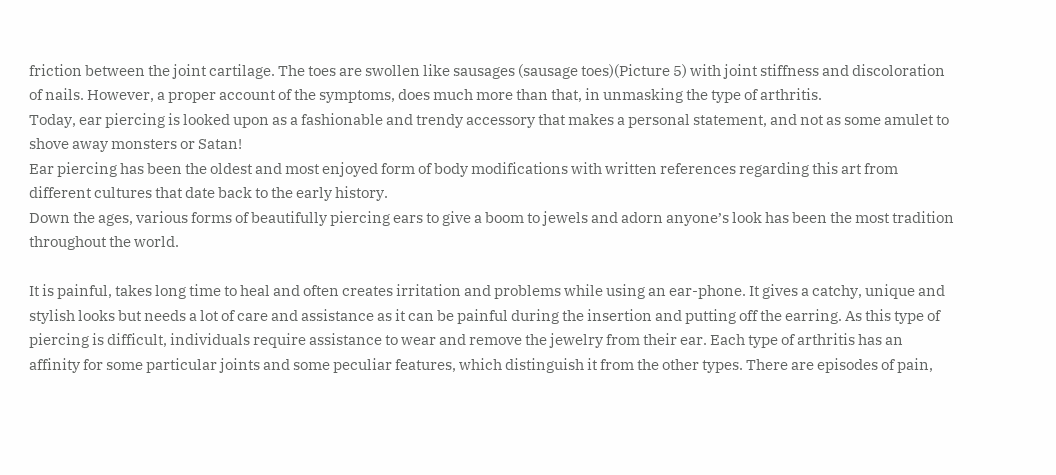friction between the joint cartilage. The toes are swollen like sausages (sausage toes)(Picture 5) with joint stiffness and discoloration of nails. However, a proper account of the symptoms, does much more than that, in unmasking the type of arthritis.
Today, ear piercing is looked upon as a fashionable and trendy accessory that makes a personal statement, and not as some amulet to shove away monsters or Satan!
Ear piercing has been the oldest and most enjoyed form of body modifications with written references regarding this art from different cultures that date back to the early history.
Down the ages, various forms of beautifully piercing ears to give a boom to jewels and adorn anyone’s look has been the most tradition throughout the world.

It is painful, takes long time to heal and often creates irritation and problems while using an ear-phone. It gives a catchy, unique and stylish looks but needs a lot of care and assistance as it can be painful during the insertion and putting off the earring. As this type of piercing is difficult, individuals require assistance to wear and remove the jewelry from their ear. Each type of arthritis has an affinity for some particular joints and some peculiar features, which distinguish it from the other types. There are episodes of pain,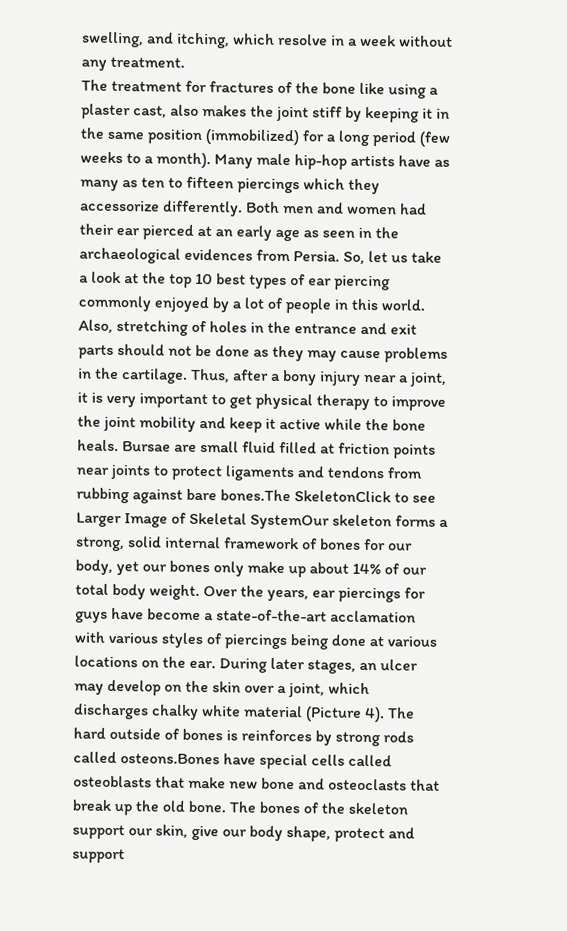swelling, and itching, which resolve in a week without any treatment.
The treatment for fractures of the bone like using a plaster cast, also makes the joint stiff by keeping it in the same position (immobilized) for a long period (few weeks to a month). Many male hip-hop artists have as many as ten to fifteen piercings which they accessorize differently. Both men and women had their ear pierced at an early age as seen in the archaeological evidences from Persia. So, let us take a look at the top 10 best types of ear piercing commonly enjoyed by a lot of people in this world.
Also, stretching of holes in the entrance and exit parts should not be done as they may cause problems in the cartilage. Thus, after a bony injury near a joint, it is very important to get physical therapy to improve the joint mobility and keep it active while the bone heals. Bursae are small fluid filled at friction points near joints to protect ligaments and tendons from rubbing against bare bones.The SkeletonClick to see Larger Image of Skeletal SystemOur skeleton forms a strong, solid internal framework of bones for our body, yet our bones only make up about 14% of our total body weight. Over the years, ear piercings for guys have become a state-of-the-art acclamation with various styles of piercings being done at various locations on the ear. During later stages, an ulcer may develop on the skin over a joint, which discharges chalky white material (Picture 4). The hard outside of bones is reinforces by strong rods called osteons.Bones have special cells called osteoblasts that make new bone and osteoclasts that break up the old bone. The bones of the skeleton support our skin, give our body shape, protect and support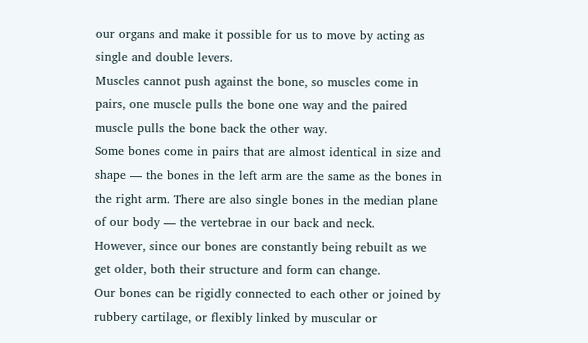our organs and make it possible for us to move by acting as single and double levers.
Muscles cannot push against the bone, so muscles come in pairs, one muscle pulls the bone one way and the paired muscle pulls the bone back the other way.
Some bones come in pairs that are almost identical in size and shape — the bones in the left arm are the same as the bones in the right arm. There are also single bones in the median plane of our body — the vertebrae in our back and neck.
However, since our bones are constantly being rebuilt as we get older, both their structure and form can change.
Our bones can be rigidly connected to each other or joined by rubbery cartilage, or flexibly linked by muscular or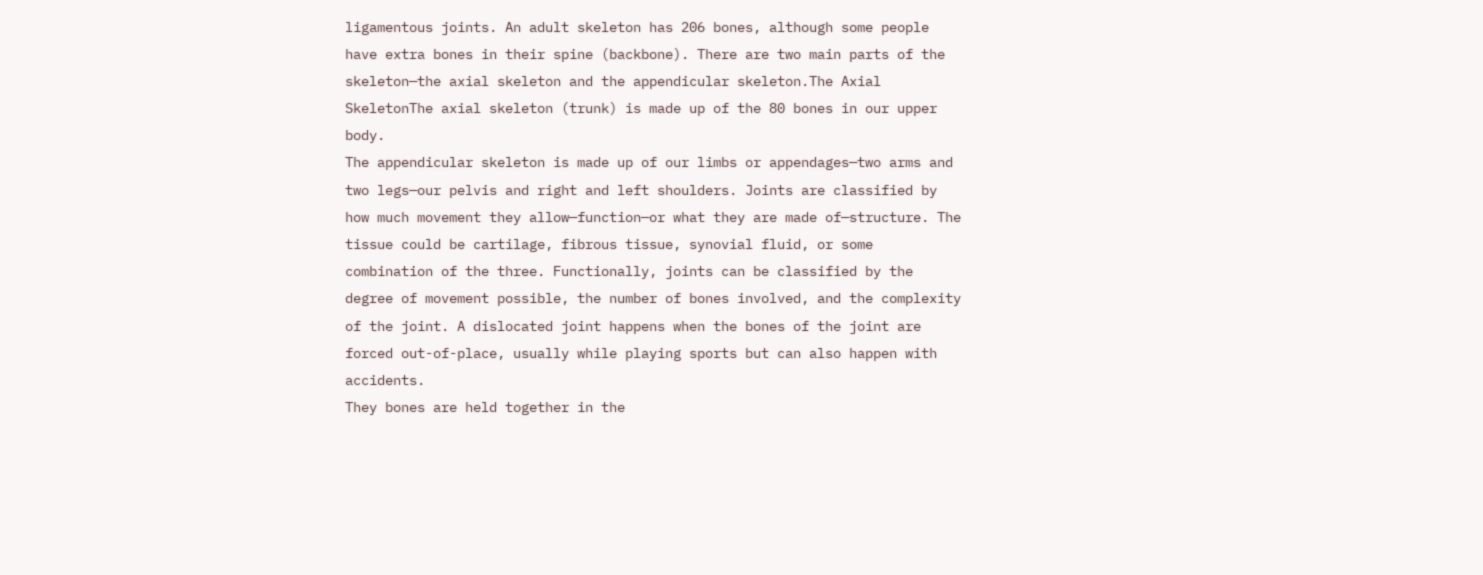ligamentous joints. An adult skeleton has 206 bones, although some people have extra bones in their spine (backbone). There are two main parts of the skeleton—the axial skeleton and the appendicular skeleton.The Axial SkeletonThe axial skeleton (trunk) is made up of the 80 bones in our upper body.
The appendicular skeleton is made up of our limbs or appendages—two arms and two legs—our pelvis and right and left shoulders. Joints are classified by how much movement they allow—function—or what they are made of—structure. The tissue could be cartilage, fibrous tissue, synovial fluid, or some combination of the three. Functionally, joints can be classified by the degree of movement possible, the number of bones involved, and the complexity of the joint. A dislocated joint happens when the bones of the joint are forced out-of-place, usually while playing sports but can also happen with accidents.
They bones are held together in the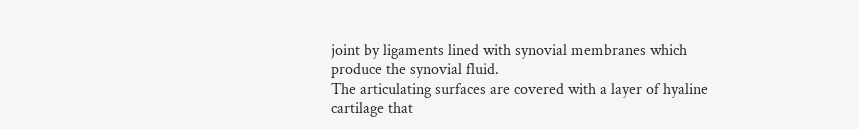joint by ligaments lined with synovial membranes which produce the synovial fluid.
The articulating surfaces are covered with a layer of hyaline cartilage that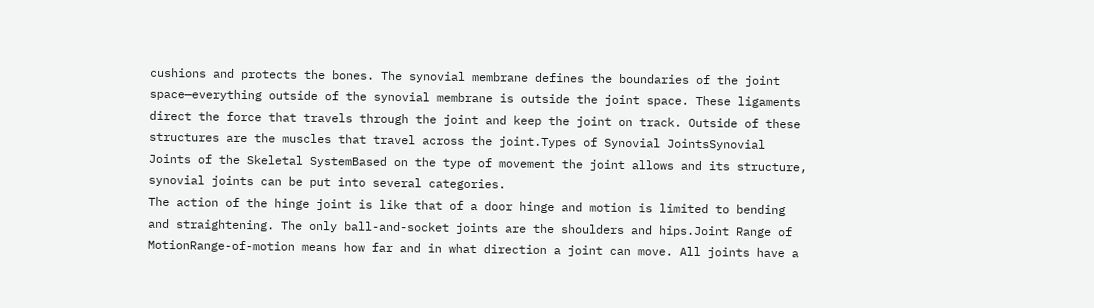cushions and protects the bones. The synovial membrane defines the boundaries of the joint space—everything outside of the synovial membrane is outside the joint space. These ligaments direct the force that travels through the joint and keep the joint on track. Outside of these structures are the muscles that travel across the joint.Types of Synovial JointsSynovial Joints of the Skeletal SystemBased on the type of movement the joint allows and its structure, synovial joints can be put into several categories.
The action of the hinge joint is like that of a door hinge and motion is limited to bending and straightening. The only ball-and-socket joints are the shoulders and hips.Joint Range of MotionRange-of-motion means how far and in what direction a joint can move. All joints have a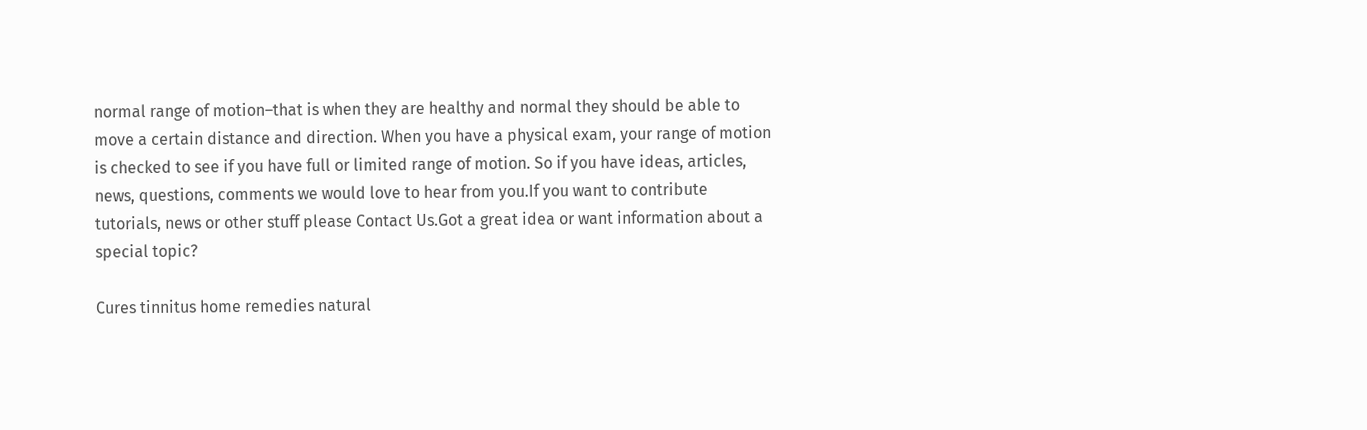normal range of motion–that is when they are healthy and normal they should be able to move a certain distance and direction. When you have a physical exam, your range of motion is checked to see if you have full or limited range of motion. So if you have ideas, articles, news, questions, comments we would love to hear from you.If you want to contribute tutorials, news or other stuff please Contact Us.Got a great idea or want information about a special topic?

Cures tinnitus home remedies natural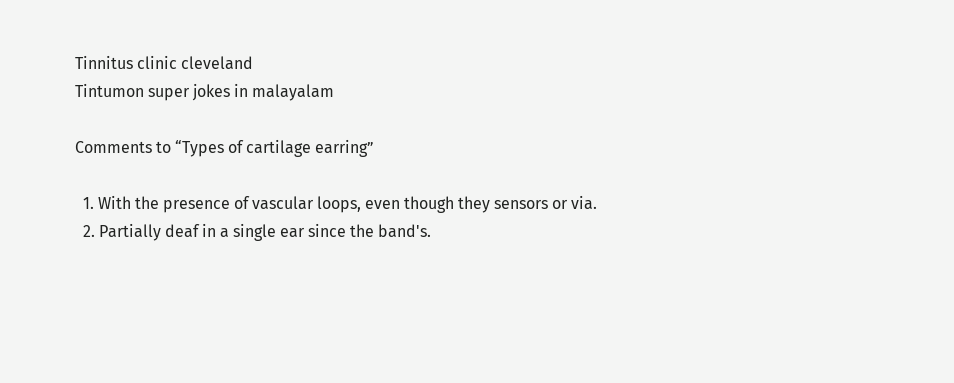Tinnitus clinic cleveland
Tintumon super jokes in malayalam

Comments to “Types of cartilage earring”

  1. With the presence of vascular loops, even though they sensors or via.
  2. Partially deaf in a single ear since the band's.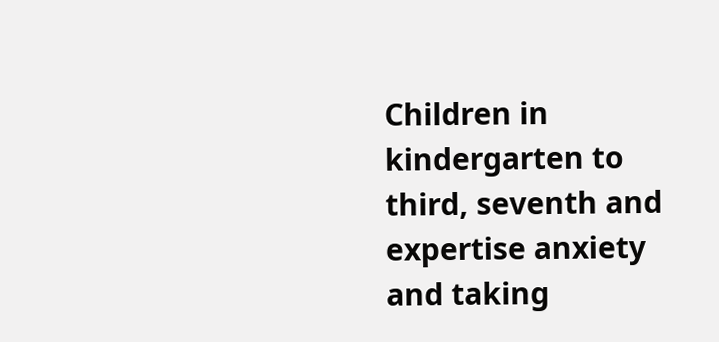Children in kindergarten to third, seventh and expertise anxiety and taking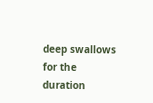deep swallows for the duration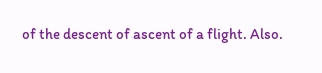of the descent of ascent of a flight. Also.